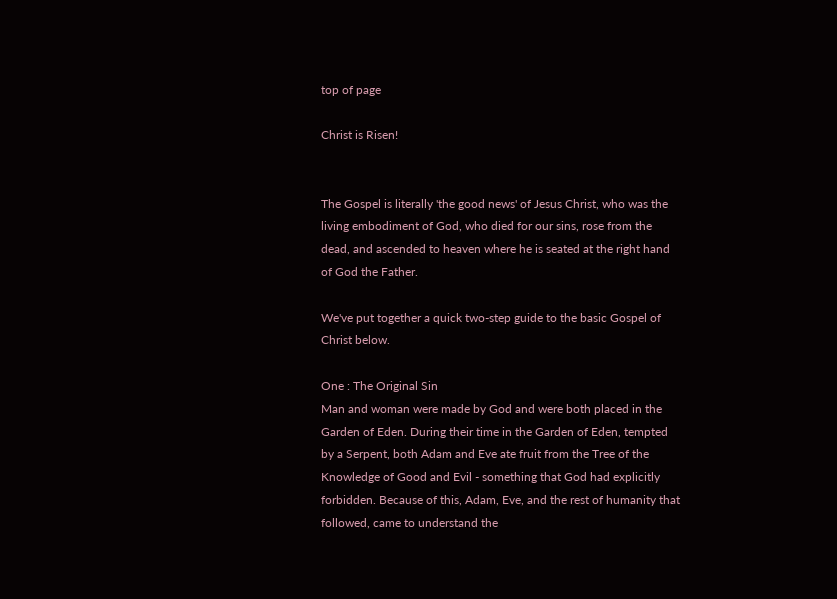top of page

Christ is Risen!


The Gospel is literally 'the good news' of Jesus Christ, who was the living embodiment of God, who died for our sins, rose from the dead, and ascended to heaven where he is seated at the right hand of God the Father.

We've put together a quick two-step guide to the basic Gospel of Christ below.

One : The Original Sin
Man and woman were made by God and were both placed in the Garden of Eden. During their time in the Garden of Eden, tempted by a Serpent, both Adam and Eve ate fruit from the Tree of the Knowledge of Good and Evil - something that God had explicitly forbidden. Because of this, Adam, Eve, and the rest of humanity that followed, came to understand the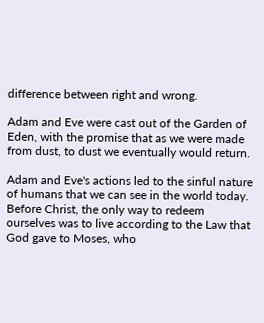difference between right and wrong.

Adam and Eve were cast out of the Garden of Eden, with the promise that as we were made from dust, to dust we eventually would return.

Adam and Eve's actions led to the sinful nature of humans that we can see in the world today. Before Christ, the only way to redeem ourselves was to live according to the Law that God gave to Moses, who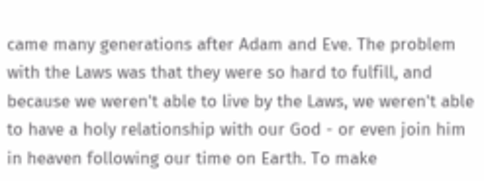came many generations after Adam and Eve. The problem with the Laws was that they were so hard to fulfill, and because we weren't able to live by the Laws, we weren't able to have a holy relationship with our God - or even join him in heaven following our time on Earth. To make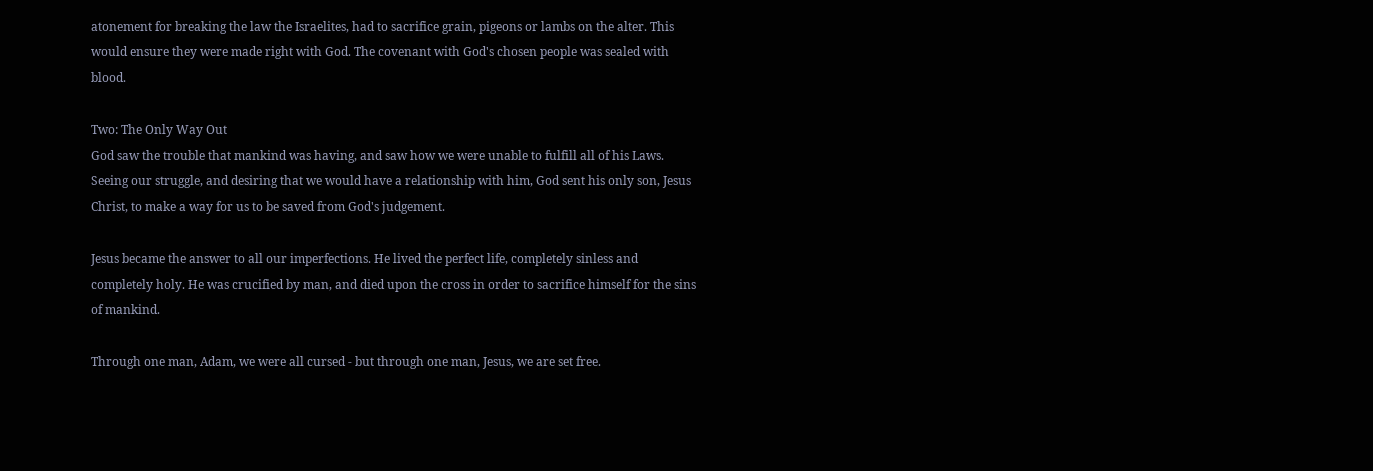atonement for breaking the law the Israelites, had to sacrifice grain, pigeons or lambs on the alter. This would ensure they were made right with God. The covenant with God's chosen people was sealed with blood.

Two: The Only Way Out
God saw the trouble that mankind was having, and saw how we were unable to fulfill all of his Laws. Seeing our struggle, and desiring that we would have a relationship with him, God sent his only son, Jesus Christ, to make a way for us to be saved from God's judgement.

Jesus became the answer to all our imperfections. He lived the perfect life, completely sinless and completely holy. He was crucified by man, and died upon the cross in order to sacrifice himself for the sins of mankind.

Through one man, Adam, we were all cursed - but through one man, Jesus, we are set free.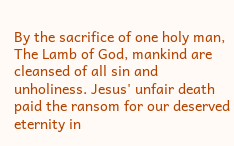By the sacrifice of one holy man, The Lamb of God, mankind are cleansed of all sin and unholiness. Jesus' unfair death paid the ransom for our deserved eternity in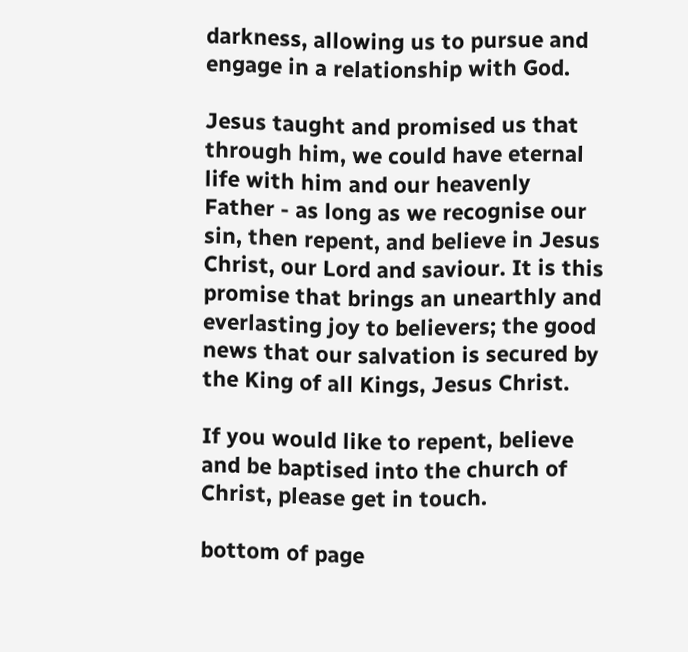darkness, allowing us to pursue and engage in a relationship with God.

Jesus taught and promised us that through him, we could have eternal life with him and our heavenly Father - as long as we recognise our sin, then repent, and believe in Jesus Christ, our Lord and saviour. It is this promise that brings an unearthly and everlasting joy to believers; the good news that our salvation is secured by the King of all Kings, Jesus Christ.

If you would like to repent, believe and be baptised into the church of Christ, please get in touch.

bottom of page